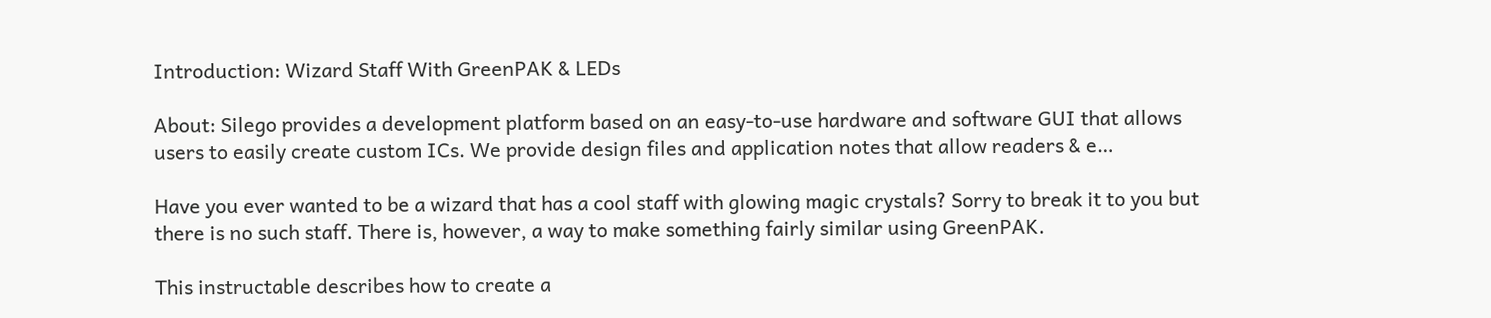Introduction: Wizard Staff With GreenPAK & LEDs

About: Silego provides a development platform based on an easy-to-use hardware and software GUI that allows users to easily create custom ICs. We provide design files and application notes that allow readers & e…

Have you ever wanted to be a wizard that has a cool staff with glowing magic crystals? Sorry to break it to you but there is no such staff. There is, however, a way to make something fairly similar using GreenPAK.

This instructable describes how to create a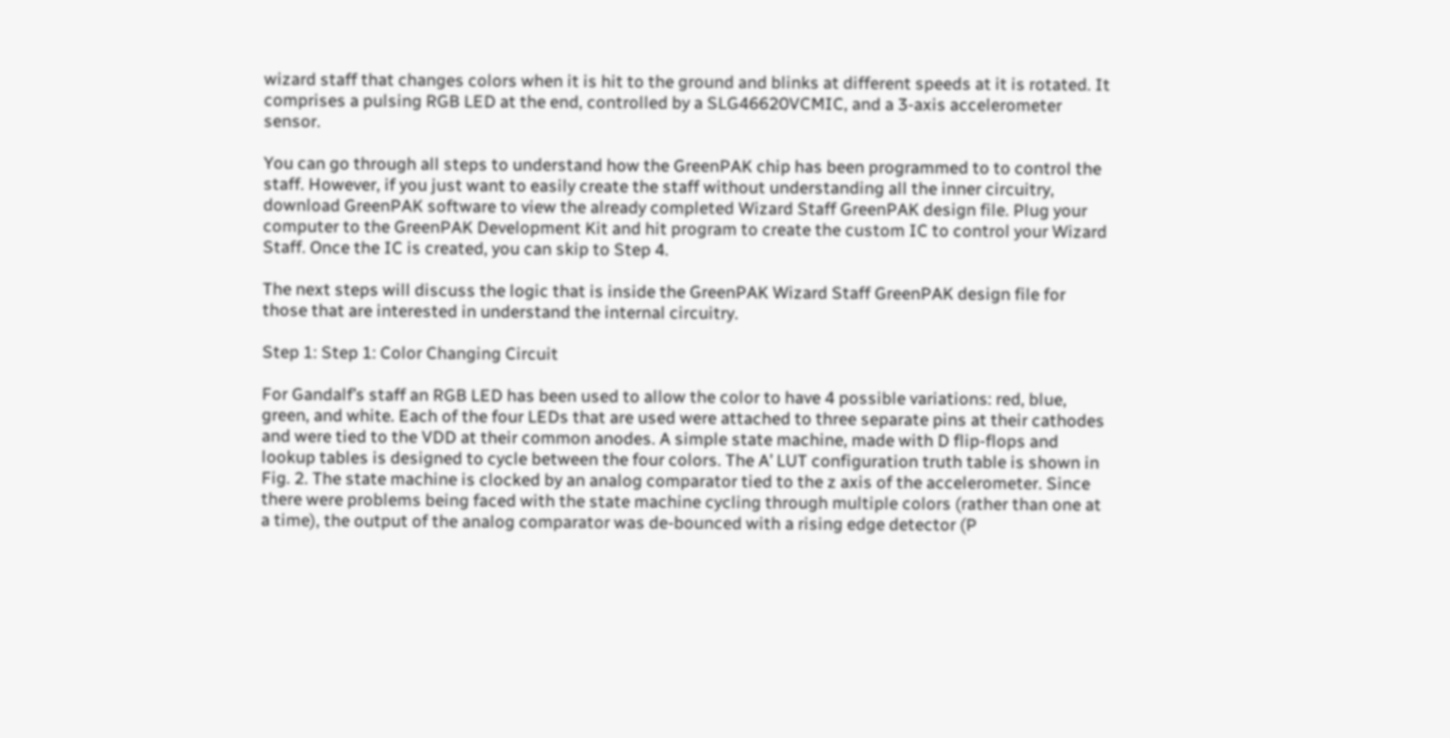wizard staff that changes colors when it is hit to the ground and blinks at different speeds at it is rotated. It comprises a pulsing RGB LED at the end, controlled by a SLG46620VCMIC, and a 3-axis accelerometer sensor.

You can go through all steps to understand how the GreenPAK chip has been programmed to to control the staff. However, if you just want to easily create the staff without understanding all the inner circuitry, download GreenPAK software to view the already completed Wizard Staff GreenPAK design file. Plug your computer to the GreenPAK Development Kit and hit program to create the custom IC to control your Wizard Staff. Once the IC is created, you can skip to Step 4.

The next steps will discuss the logic that is inside the GreenPAK Wizard Staff GreenPAK design file for those that are interested in understand the internal circuitry.

Step 1: Step 1: Color Changing Circuit

For Gandalf’s staff an RGB LED has been used to allow the color to have 4 possible variations: red, blue, green, and white. Each of the four LEDs that are used were attached to three separate pins at their cathodes and were tied to the VDD at their common anodes. A simple state machine, made with D flip-flops and lookup tables is designed to cycle between the four colors. The A’ LUT configuration truth table is shown in Fig. 2. The state machine is clocked by an analog comparator tied to the z axis of the accelerometer. Since there were problems being faced with the state machine cycling through multiple colors (rather than one at a time), the output of the analog comparator was de-bounced with a rising edge detector (P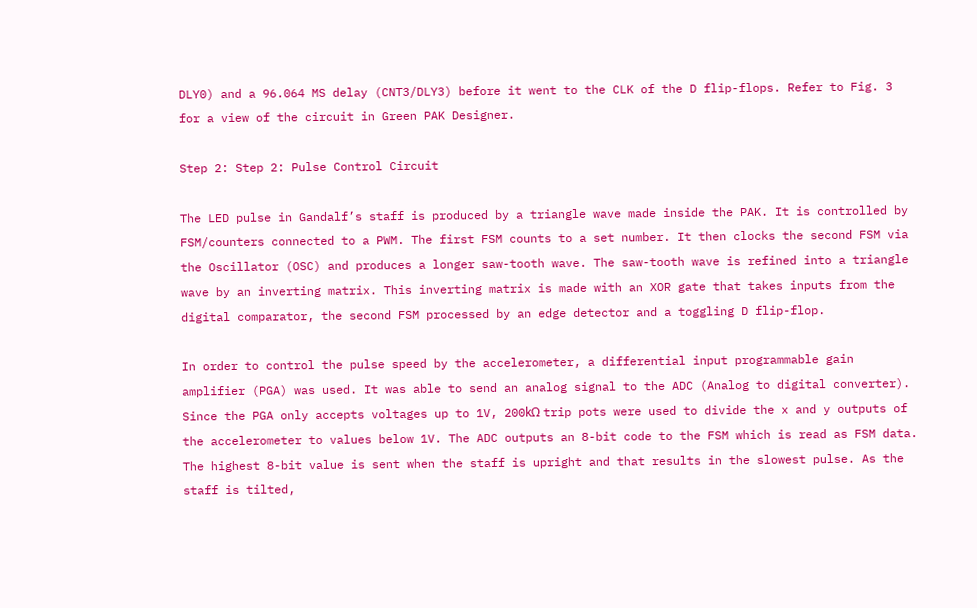DLY0) and a 96.064 MS delay (CNT3/DLY3) before it went to the CLK of the D flip-flops. Refer to Fig. 3 for a view of the circuit in Green PAK Designer.

Step 2: Step 2: Pulse Control Circuit

The LED pulse in Gandalf’s staff is produced by a triangle wave made inside the PAK. It is controlled by FSM/counters connected to a PWM. The first FSM counts to a set number. It then clocks the second FSM via the Oscillator (OSC) and produces a longer saw-tooth wave. The saw-tooth wave is refined into a triangle wave by an inverting matrix. This inverting matrix is made with an XOR gate that takes inputs from the digital comparator, the second FSM processed by an edge detector and a toggling D flip-flop.

In order to control the pulse speed by the accelerometer, a differential input programmable gain amplifier (PGA) was used. It was able to send an analog signal to the ADC (Analog to digital converter). Since the PGA only accepts voltages up to 1V, 200kΩ trip pots were used to divide the x and y outputs of the accelerometer to values below 1V. The ADC outputs an 8-bit code to the FSM which is read as FSM data. The highest 8-bit value is sent when the staff is upright and that results in the slowest pulse. As the staff is tilted,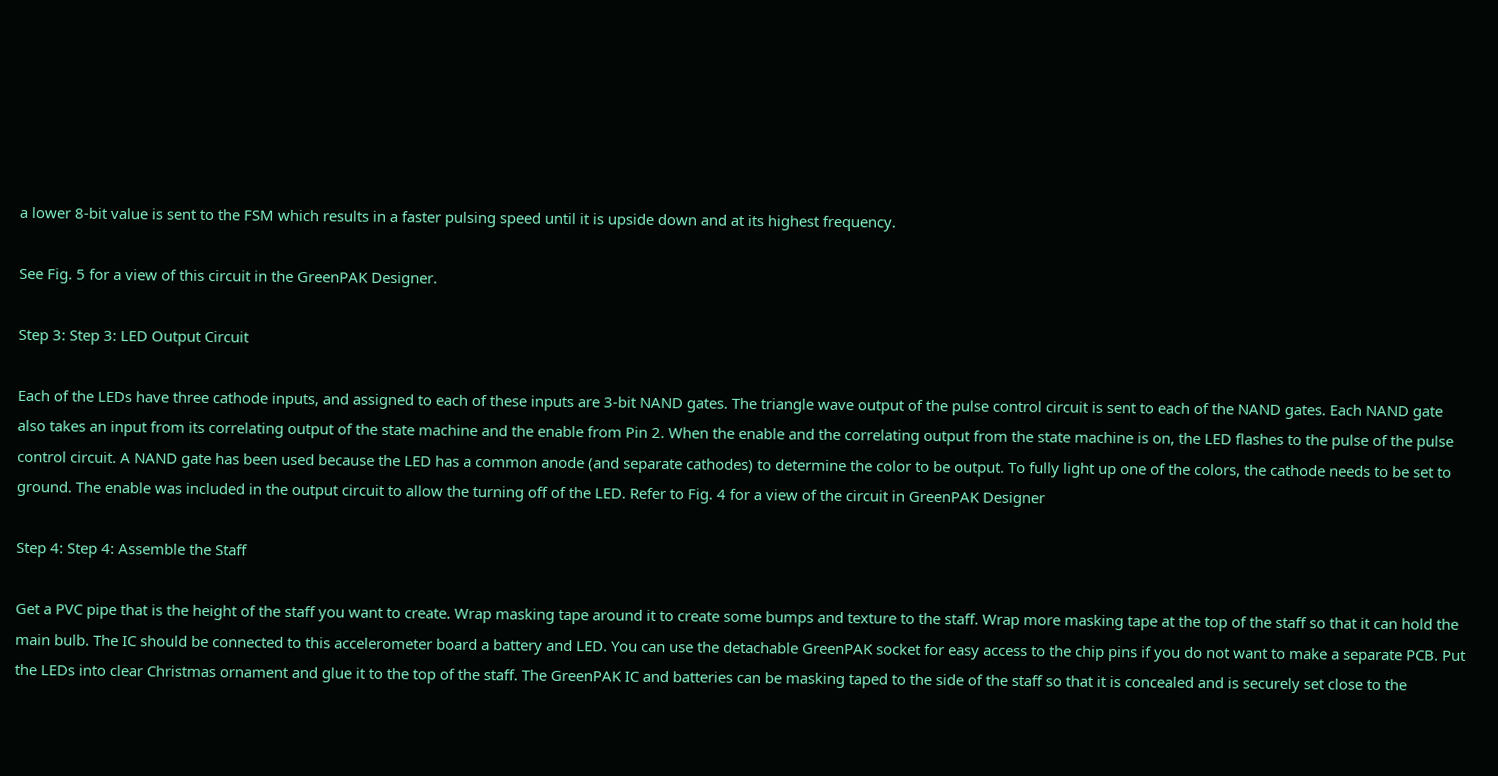a lower 8-bit value is sent to the FSM which results in a faster pulsing speed until it is upside down and at its highest frequency.

See Fig. 5 for a view of this circuit in the GreenPAK Designer.

Step 3: Step 3: LED Output Circuit

Each of the LEDs have three cathode inputs, and assigned to each of these inputs are 3-bit NAND gates. The triangle wave output of the pulse control circuit is sent to each of the NAND gates. Each NAND gate also takes an input from its correlating output of the state machine and the enable from Pin 2. When the enable and the correlating output from the state machine is on, the LED flashes to the pulse of the pulse control circuit. A NAND gate has been used because the LED has a common anode (and separate cathodes) to determine the color to be output. To fully light up one of the colors, the cathode needs to be set to ground. The enable was included in the output circuit to allow the turning off of the LED. Refer to Fig. 4 for a view of the circuit in GreenPAK Designer

Step 4: Step 4: Assemble the Staff

Get a PVC pipe that is the height of the staff you want to create. Wrap masking tape around it to create some bumps and texture to the staff. Wrap more masking tape at the top of the staff so that it can hold the main bulb. The IC should be connected to this accelerometer board a battery and LED. You can use the detachable GreenPAK socket for easy access to the chip pins if you do not want to make a separate PCB. Put the LEDs into clear Christmas ornament and glue it to the top of the staff. The GreenPAK IC and batteries can be masking taped to the side of the staff so that it is concealed and is securely set close to the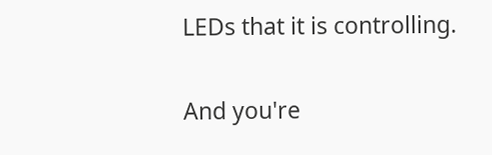LEDs that it is controlling.

And you're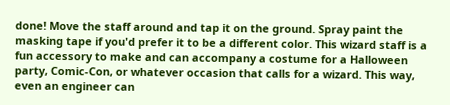done! Move the staff around and tap it on the ground. Spray paint the masking tape if you'd prefer it to be a different color. This wizard staff is a fun accessory to make and can accompany a costume for a Halloween party, Comic-Con, or whatever occasion that calls for a wizard. This way, even an engineer can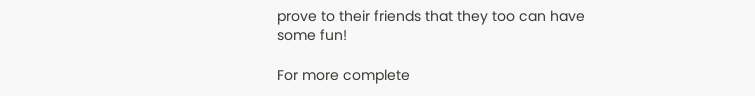prove to their friends that they too can have some fun!

For more complete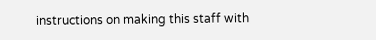instructions on making this staff with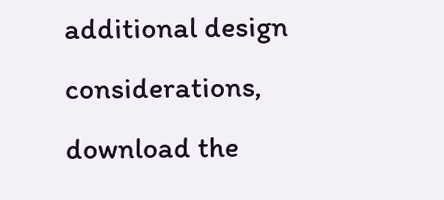additional design considerations, download the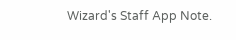Wizard's Staff App Note.